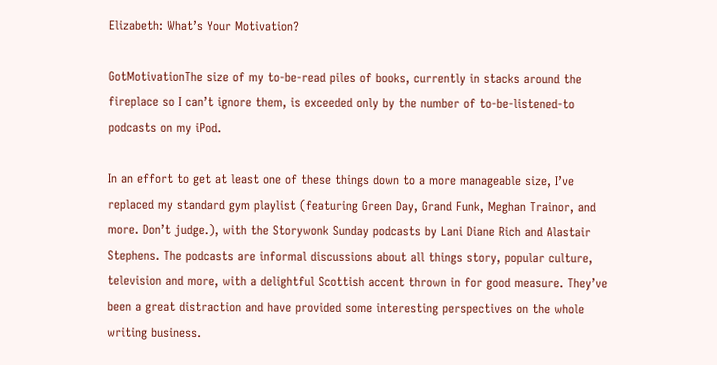Elizabeth: What’s Your Motivation?

GotMotivationThe size of my to-be-read piles of books, currently in stacks around the fireplace so I can’t ignore them, is exceeded only by the number of to-be-listened-to podcasts on my iPod.

In an effort to get at least one of these things down to a more manageable size, I’ve replaced my standard gym playlist (featuring Green Day, Grand Funk, Meghan Trainor, and more. Don’t judge.), with the Storywonk Sunday podcasts by Lani Diane Rich and Alastair Stephens. The podcasts are informal discussions about all things story, popular culture, television and more, with a delightful Scottish accent thrown in for good measure. They’ve been a great distraction and have provided some interesting perspectives on the whole writing business.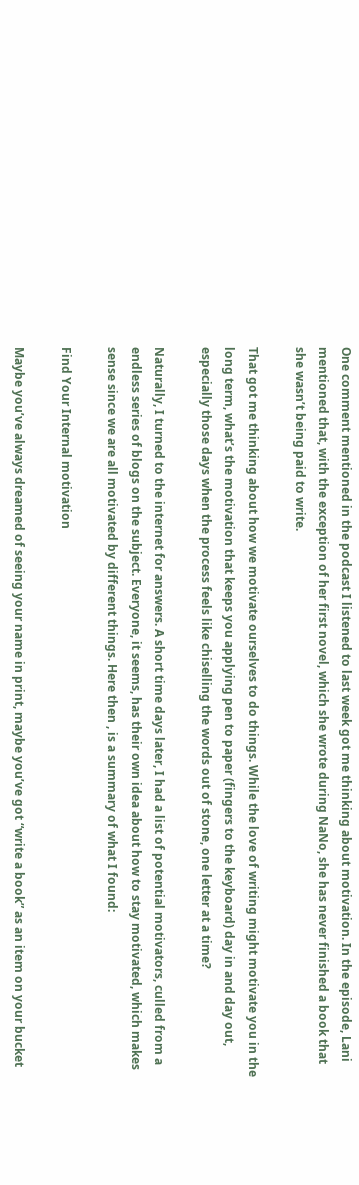One comment mentioned in the podcast I listened to last week got me thinking about motivation. In the episode, Lani mentioned that, with the exception of her first novel, which she wrote during NaNo, she has never finished a book that she wasn’t being paid to write.

That got me thinking about how we motivate ourselves to do things. While the love of writing might motivate you in the long term, what’s the motivation that keeps you applying pen to paper (fingers to the keyboard) day in and day out, especially those days when the process feels like chiselling the words out of stone, one letter at a time?

Naturally, I turned to the internet for answers. A short time days later, I had a list of potential motivators, culled from a endless series of blogs on the subject. Everyone, it seems, has their own idea about how to stay motivated, which makes sense since we are all motivated by different things. Here then , is a summary of what I found:

Find Your Internal motivation

Maybe you’ve always dreamed of seeing your name in print, maybe you’ve got “write a book” as an item on your bucket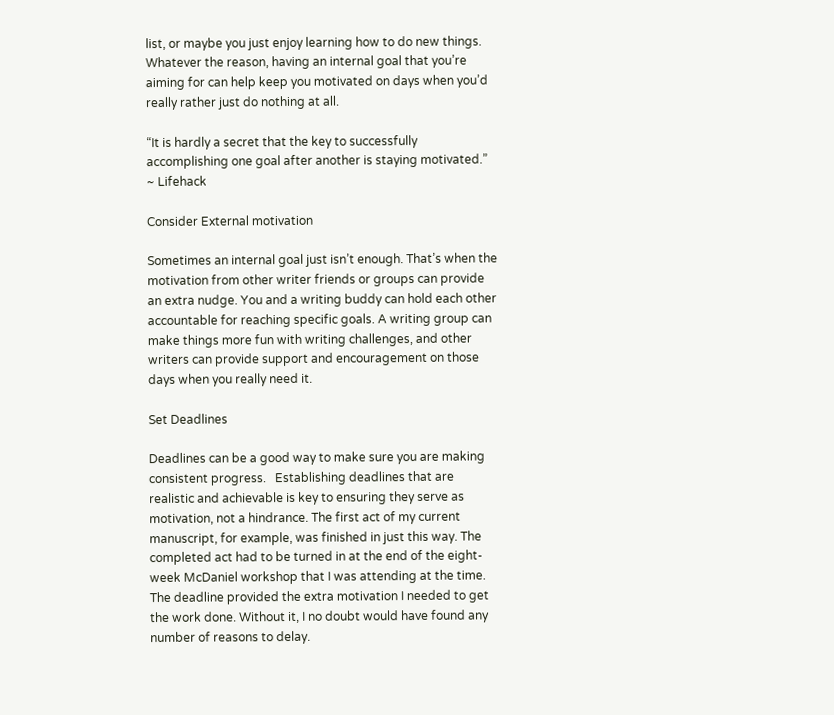list, or maybe you just enjoy learning how to do new things. Whatever the reason, having an internal goal that you’re aiming for can help keep you motivated on days when you’d really rather just do nothing at all.

“It is hardly a secret that the key to successfully accomplishing one goal after another is staying motivated.” ~ Lifehack

Consider External motivation

Sometimes an internal goal just isn’t enough. That’s when the motivation from other writer friends or groups can provide an extra nudge. You and a writing buddy can hold each other accountable for reaching specific goals. A writing group can make things more fun with writing challenges, and other writers can provide support and encouragement on those days when you really need it.

Set Deadlines

Deadlines can be a good way to make sure you are making consistent progress.   Establishing deadlines that are realistic and achievable is key to ensuring they serve as motivation, not a hindrance. The first act of my current manuscript, for example, was finished in just this way. The completed act had to be turned in at the end of the eight-week McDaniel workshop that I was attending at the time. The deadline provided the extra motivation I needed to get the work done. Without it, I no doubt would have found any number of reasons to delay.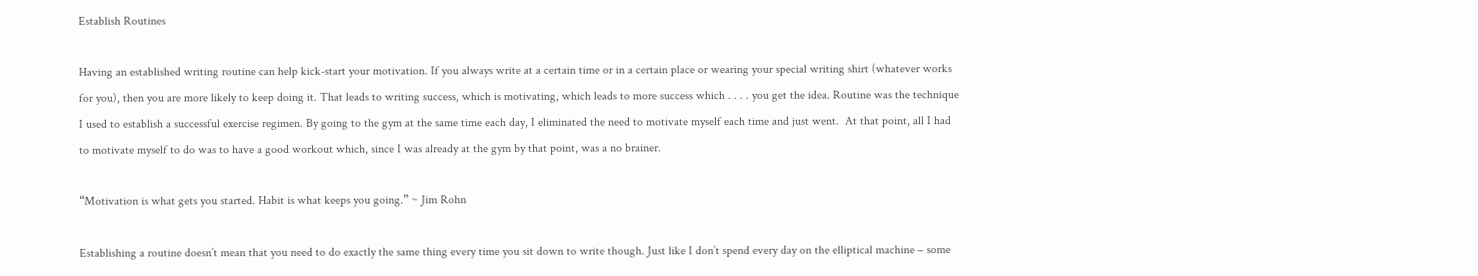Establish Routines

Having an established writing routine can help kick-start your motivation. If you always write at a certain time or in a certain place or wearing your special writing shirt (whatever works for you), then you are more likely to keep doing it. That leads to writing success, which is motivating, which leads to more success which . . . . you get the idea. Routine was the technique I used to establish a successful exercise regimen. By going to the gym at the same time each day, I eliminated the need to motivate myself each time and just went.  At that point, all I had to motivate myself to do was to have a good workout which, since I was already at the gym by that point, was a no brainer.

“Motivation is what gets you started. Habit is what keeps you going.” ~ Jim Rohn

Establishing a routine doesn’t mean that you need to do exactly the same thing every time you sit down to write though. Just like I don’t spend every day on the elliptical machine – some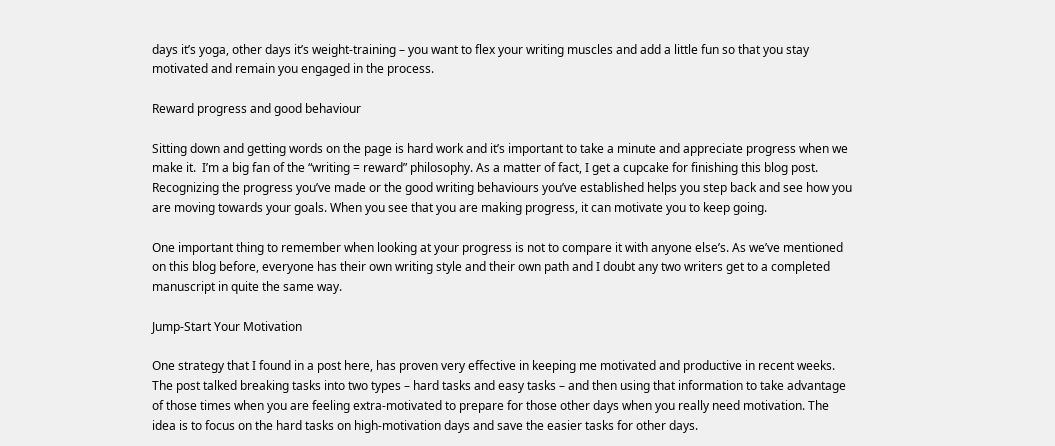days it’s yoga, other days it’s weight-training – you want to flex your writing muscles and add a little fun so that you stay motivated and remain you engaged in the process.

Reward progress and good behaviour

Sitting down and getting words on the page is hard work and it’s important to take a minute and appreciate progress when we make it.  I’m a big fan of the “writing = reward” philosophy. As a matter of fact, I get a cupcake for finishing this blog post.  Recognizing the progress you’ve made or the good writing behaviours you’ve established helps you step back and see how you are moving towards your goals. When you see that you are making progress, it can motivate you to keep going.

One important thing to remember when looking at your progress is not to compare it with anyone else’s. As we’ve mentioned on this blog before, everyone has their own writing style and their own path and I doubt any two writers get to a completed manuscript in quite the same way.

Jump-Start Your Motivation

One strategy that I found in a post here, has proven very effective in keeping me motivated and productive in recent weeks.   The post talked breaking tasks into two types – hard tasks and easy tasks – and then using that information to take advantage of those times when you are feeling extra-motivated to prepare for those other days when you really need motivation. The idea is to focus on the hard tasks on high-motivation days and save the easier tasks for other days.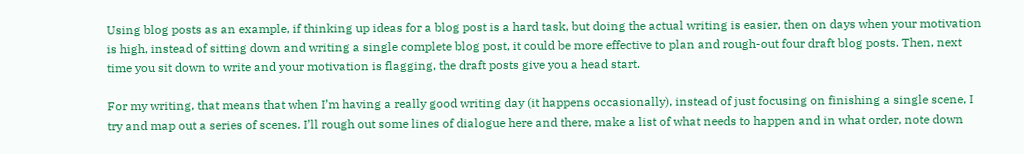Using blog posts as an example, if thinking up ideas for a blog post is a hard task, but doing the actual writing is easier, then on days when your motivation is high, instead of sitting down and writing a single complete blog post, it could be more effective to plan and rough-out four draft blog posts. Then, next time you sit down to write and your motivation is flagging, the draft posts give you a head start.

For my writing, that means that when I’m having a really good writing day (it happens occasionally), instead of just focusing on finishing a single scene, I try and map out a series of scenes. I’ll rough out some lines of dialogue here and there, make a list of what needs to happen and in what order, note down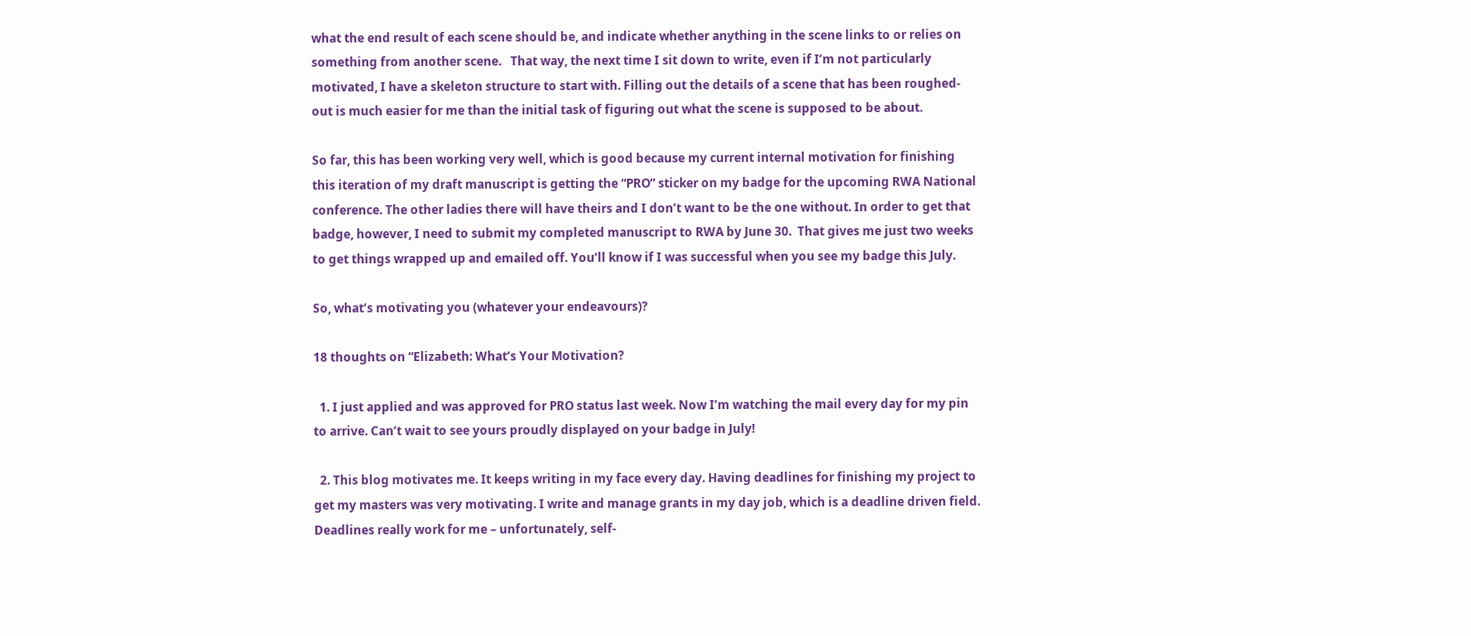what the end result of each scene should be, and indicate whether anything in the scene links to or relies on something from another scene.   That way, the next time I sit down to write, even if I’m not particularly motivated, I have a skeleton structure to start with. Filling out the details of a scene that has been roughed-out is much easier for me than the initial task of figuring out what the scene is supposed to be about.

So far, this has been working very well, which is good because my current internal motivation for finishing this iteration of my draft manuscript is getting the “PRO” sticker on my badge for the upcoming RWA National conference. The other ladies there will have theirs and I don’t want to be the one without. In order to get that badge, however, I need to submit my completed manuscript to RWA by June 30.  That gives me just two weeks to get things wrapped up and emailed off. You’ll know if I was successful when you see my badge this July.

So, what’s motivating you (whatever your endeavours)?

18 thoughts on “Elizabeth: What’s Your Motivation?

  1. I just applied and was approved for PRO status last week. Now I’m watching the mail every day for my pin to arrive. Can’t wait to see yours proudly displayed on your badge in July!

  2. This blog motivates me. It keeps writing in my face every day. Having deadlines for finishing my project to get my masters was very motivating. I write and manage grants in my day job, which is a deadline driven field. Deadlines really work for me – unfortunately, self-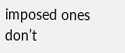imposed ones don’t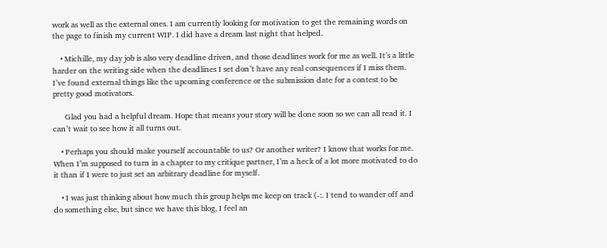work as well as the external ones. I am currently looking for motivation to get the remaining words on the page to finish my current WIP. I did have a dream last night that helped.

    • Michille, my day job is also very deadline driven, and those deadlines work for me as well. It’s a little harder on the writing side when the deadlines I set don’t have any real consequences if I miss them. I’ve found external things like the upcoming conference or the submission date for a contest to be pretty good motivators.

      Glad you had a helpful dream. Hope that means your story will be done soon so we can all read it. I can’t wait to see how it all turns out.

    • Perhaps you should make yourself accountable to us? Or another writer? I know that works for me. When I’m supposed to turn in a chapter to my critique partner, I’m a heck of a lot more motivated to do it than if I were to just set an arbitrary deadline for myself.

    • I was just thinking about how much this group helps me keep on track (-:. I tend to wander off and do something else, but since we have this blog, I feel an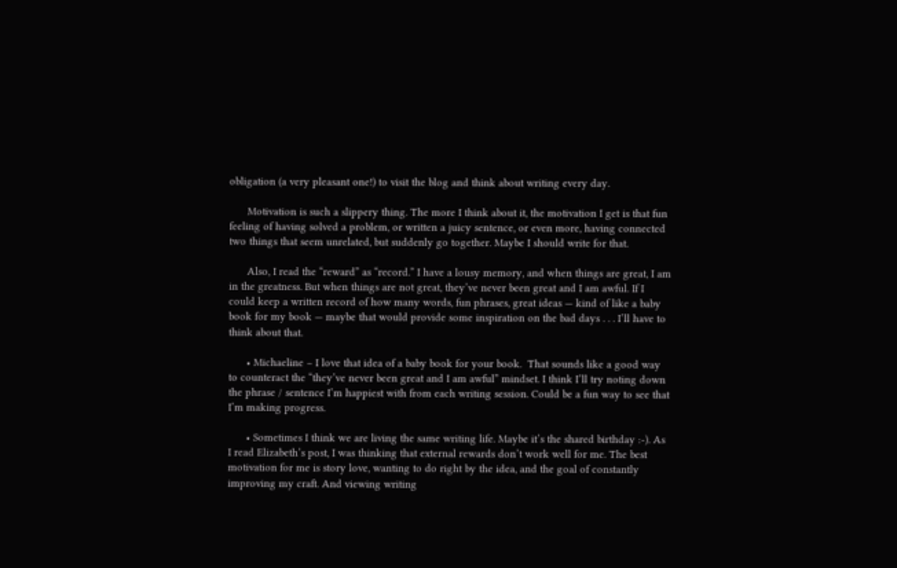obligation (a very pleasant one!) to visit the blog and think about writing every day.

      Motivation is such a slippery thing. The more I think about it, the motivation I get is that fun feeling of having solved a problem, or written a juicy sentence, or even more, having connected two things that seem unrelated, but suddenly go together. Maybe I should write for that.

      Also, I read the “reward” as “record.” I have a lousy memory, and when things are great, I am in the greatness. But when things are not great, they’ve never been great and I am awful. If I could keep a written record of how many words, fun phrases, great ideas — kind of like a baby book for my book — maybe that would provide some inspiration on the bad days . . . I’ll have to think about that.

      • Michaeline – I love that idea of a baby book for your book.  That sounds like a good way to counteract the “they’ve never been great and I am awful” mindset. I think I’ll try noting down the phrase / sentence I’m happiest with from each writing session. Could be a fun way to see that I’m making progress.

      • Sometimes I think we are living the same writing life. Maybe it’s the shared birthday :-). As I read Elizabeth’s post, I was thinking that external rewards don’t work well for me. The best motivation for me is story love, wanting to do right by the idea, and the goal of constantly improving my craft. And viewing writing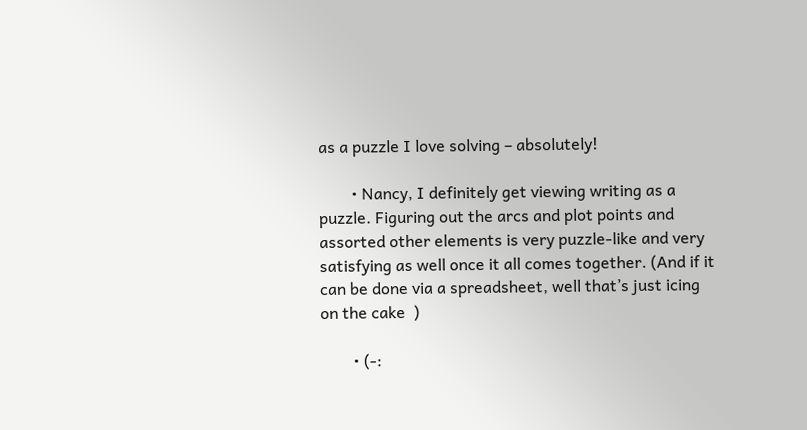as a puzzle I love solving – absolutely!

        • Nancy, I definitely get viewing writing as a puzzle. Figuring out the arcs and plot points and assorted other elements is very puzzle-like and very satisfying as well once it all comes together. (And if it can be done via a spreadsheet, well that’s just icing on the cake  )

        • (-: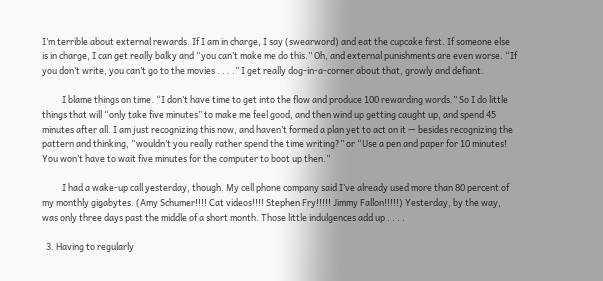I’m terrible about external rewards. If I am in charge, I say (swearword) and eat the cupcake first. If someone else is in charge, I can get really balky and “you can’t make me do this.” Oh, and external punishments are even worse. “If you don’t write, you can’t go to the movies . . . .” I get really dog-in-a-corner about that, growly and defiant.

          I blame things on time. “I don’t have time to get into the flow and produce 100 rewarding words.” So I do little things that will “only take five minutes” to make me feel good, and then wind up getting caught up, and spend 45 minutes after all. I am just recognizing this now, and haven’t formed a plan yet to act on it — besides recognizing the pattern and thinking, “wouldn’t you really rather spend the time writing?” or “Use a pen and paper for 10 minutes! You won’t have to wait five minutes for the computer to boot up then.”

          I had a wake-up call yesterday, though. My cell phone company said I’ve already used more than 80 percent of my monthly gigabytes. (Amy Schumer!!!! Cat videos!!!! Stephen Fry!!!!! Jimmy Fallon!!!!!) Yesterday, by the way, was only three days past the middle of a short month. Those little indulgences add up . . . .

  3. Having to regularly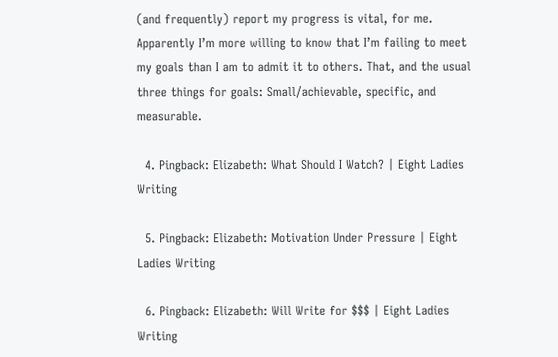(and frequently) report my progress is vital, for me. Apparently I’m more willing to know that I’m failing to meet my goals than I am to admit it to others. That, and the usual three things for goals: Small/achievable, specific, and measurable.

  4. Pingback: Elizabeth: What Should I Watch? | Eight Ladies Writing

  5. Pingback: Elizabeth: Motivation Under Pressure | Eight Ladies Writing

  6. Pingback: Elizabeth: Will Write for $$$ | Eight Ladies Writing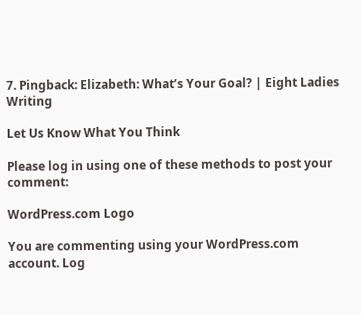7. Pingback: Elizabeth: What’s Your Goal? | Eight Ladies Writing

Let Us Know What You Think

Please log in using one of these methods to post your comment:

WordPress.com Logo

You are commenting using your WordPress.com account. Log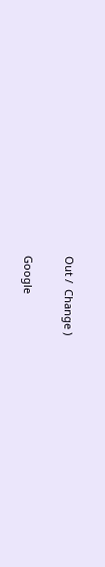Out /  Change )

Google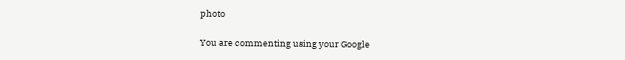photo

You are commenting using your Google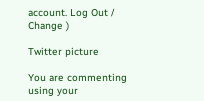account. Log Out /  Change )

Twitter picture

You are commenting using your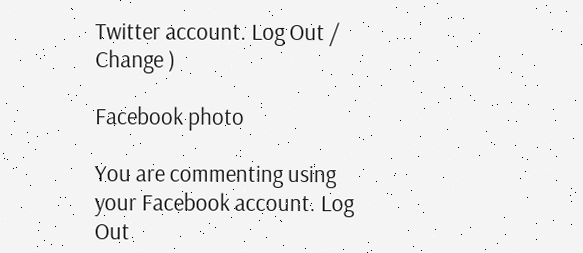Twitter account. Log Out /  Change )

Facebook photo

You are commenting using your Facebook account. Log Out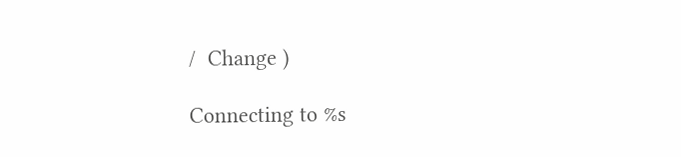/  Change )

Connecting to %s